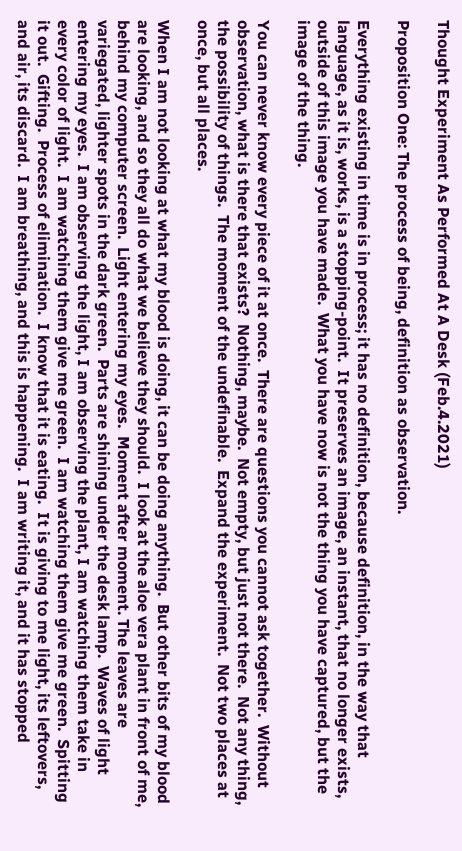Thought Experiment As Performed At A Desk (Feb.4.2021)

Proposition One: The process of being, definition as observation.

Everything existing in time is in process; it has no definition, because definition, in the way that language, as it is, works, is a stopping-point.  It preserves an image, an instant, that no longer exists, outside of this image you have made.  What you have now is not the thing you have captured, but the image of the thing.

You can never know every piece of it at once.  There are questions you cannot ask together.  Without observation, what is there that exists?  Nothing, maybe.  Not empty, but just not there.  Not any thing, the possibility of things.  The moment of the undefinable.  Expand the experiment.  Not two places at once, but all places.

When I am not looking at what my blood is doing, it can be doing anything.  But other bits of my blood are looking, and so they all do what we believe they should.  I look at the aloe vera plant in front of me, behind my computer screen.  Light entering my eyes.  Moment after moment. The leaves are variegated, lighter spots in the dark green.  Parts are shining under the desk lamp.  Waves of light entering my eyes.  I am observing the light, I am observing the plant, I am watching them take in every color of light.  I am watching them give me green.  I am watching them give me green.  Spitting it out.  Gifting.  Process of elimination.  I know that it is eating.  It is giving to me light, its leftovers, and air, its discard.  I am breathing, and this is happening.  I am writing it, and it has stopped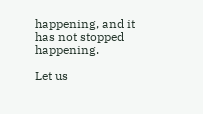happening, and it has not stopped happening.

Let us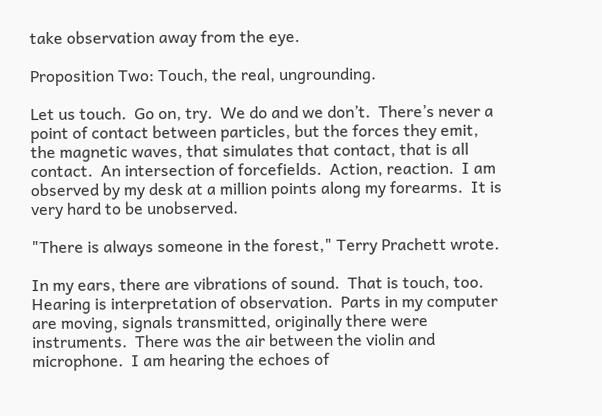take observation away from the eye.

Proposition Two: Touch, the real, ungrounding.

Let us touch.  Go on, try.  We do and we don’t.  There’s never a point of contact between particles, but the forces they emit, the magnetic waves, that simulates that contact, that is all contact.  An intersection of forcefields.  Action, reaction.  I am observed by my desk at a million points along my forearms.  It is very hard to be unobserved.

"There is always someone in the forest," Terry Prachett wrote.

In my ears, there are vibrations of sound.  That is touch, too.  Hearing is interpretation of observation.  Parts in my computer are moving, signals transmitted, originally there were instruments.  There was the air between the violin and microphone.  I am hearing the echoes of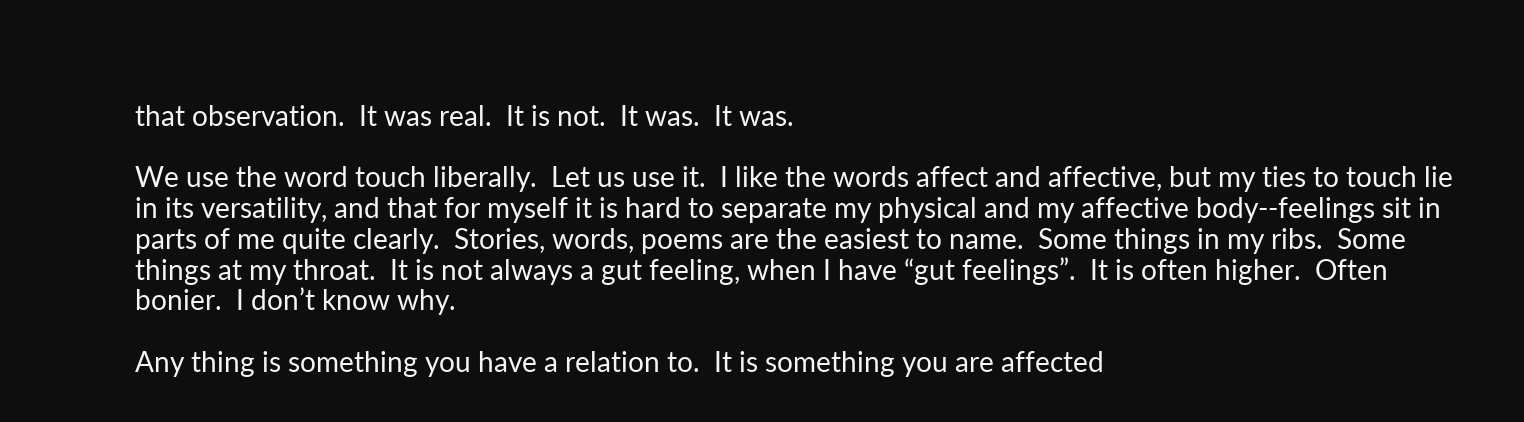that observation.  It was real.  It is not.  It was.  It was.

We use the word touch liberally.  Let us use it.  I like the words affect and affective, but my ties to touch lie in its versatility, and that for myself it is hard to separate my physical and my affective body--feelings sit in parts of me quite clearly.  Stories, words, poems are the easiest to name.  Some things in my ribs.  Some things at my throat.  It is not always a gut feeling, when I have “gut feelings”.  It is often higher.  Often bonier.  I don’t know why.

Any thing is something you have a relation to.  It is something you are affected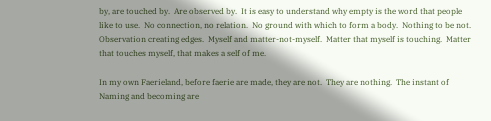by, are touched by.  Are observed by.  It is easy to understand why empty is the word that people like to use.  No connection, no relation.  No ground with which to form a body.  Nothing to be not.  Observation creating edges.  Myself and matter-not-myself.  Matter that myself is touching.  Matter that touches myself, that makes a self of me.

In my own Faerieland, before faerie are made, they are not.  They are nothing.  The instant of Naming and becoming are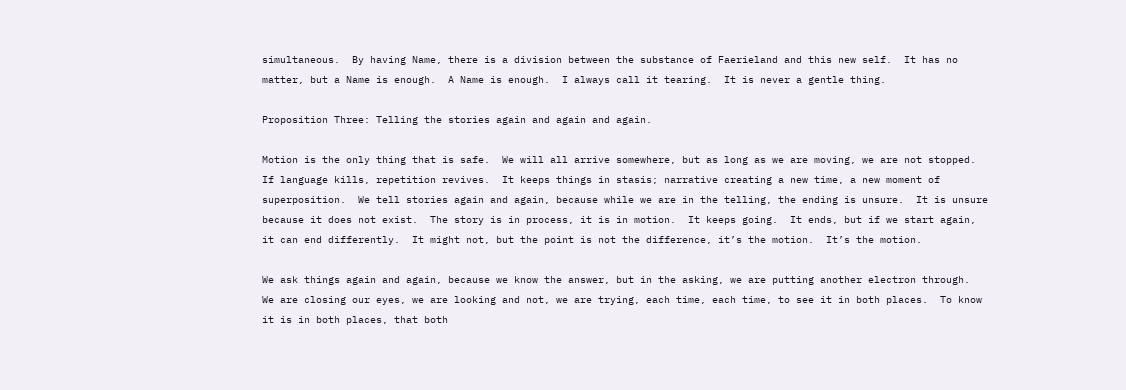simultaneous.  By having Name, there is a division between the substance of Faerieland and this new self.  It has no matter, but a Name is enough.  A Name is enough.  I always call it tearing.  It is never a gentle thing.

Proposition Three: Telling the stories again and again and again.

Motion is the only thing that is safe.  We will all arrive somewhere, but as long as we are moving, we are not stopped.  If language kills, repetition revives.  It keeps things in stasis; narrative creating a new time, a new moment of superposition.  We tell stories again and again, because while we are in the telling, the ending is unsure.  It is unsure because it does not exist.  The story is in process, it is in motion.  It keeps going.  It ends, but if we start again, it can end differently.  It might not, but the point is not the difference, it’s the motion.  It’s the motion.

We ask things again and again, because we know the answer, but in the asking, we are putting another electron through.  We are closing our eyes, we are looking and not, we are trying, each time, each time, to see it in both places.  To know it is in both places, that both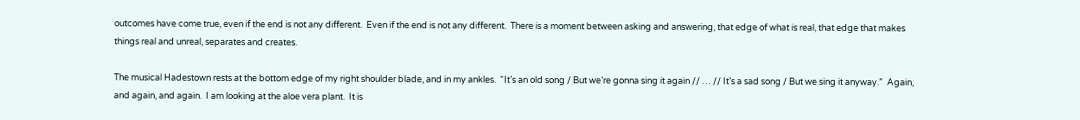outcomes have come true, even if the end is not any different.  Even if the end is not any different.  There is a moment between asking and answering, that edge of what is real, that edge that makes things real and unreal, separates and creates.

The musical Hadestown rests at the bottom edge of my right shoulder blade, and in my ankles.  “It’s an old song / But we’re gonna sing it again // … // It’s a sad song / But we sing it anyway.”  Again, and again, and again.  I am looking at the aloe vera plant.  It is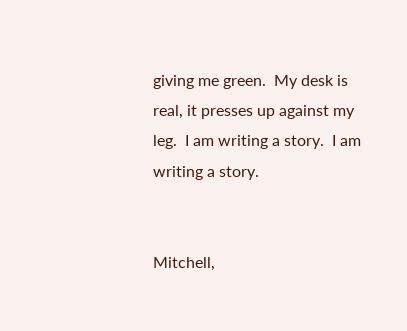giving me green.  My desk is real, it presses up against my leg.  I am writing a story.  I am writing a story.


Mitchell,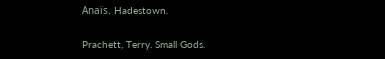Anaïs. Hadestown.

Prachett, Terry. Small Gods.